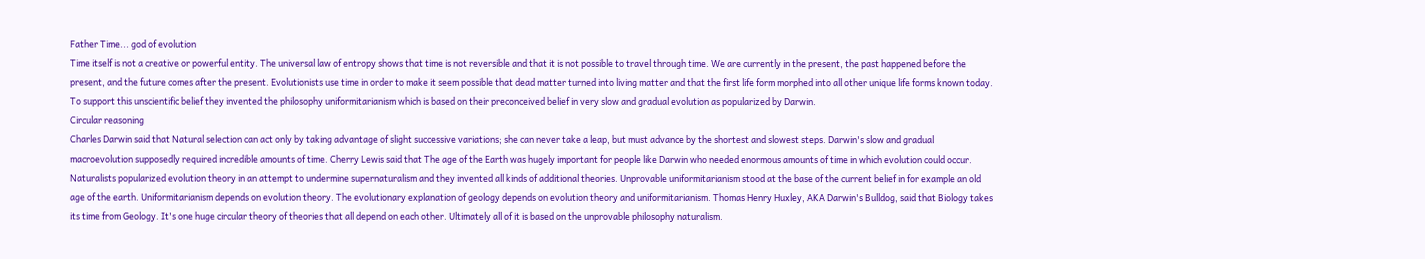Father Time... god of evolution
Time itself is not a creative or powerful entity. The universal law of entropy shows that time is not reversible and that it is not possible to travel through time. We are currently in the present, the past happened before the present, and the future comes after the present. Evolutionists use time in order to make it seem possible that dead matter turned into living matter and that the first life form morphed into all other unique life forms known today. To support this unscientific belief they invented the philosophy uniformitarianism which is based on their preconceived belief in very slow and gradual evolution as popularized by Darwin.
Circular reasoning
Charles Darwin said that Natural selection can act only by taking advantage of slight successive variations; she can never take a leap, but must advance by the shortest and slowest steps. Darwin's slow and gradual macroevolution supposedly required incredible amounts of time. Cherry Lewis said that The age of the Earth was hugely important for people like Darwin who needed enormous amounts of time in which evolution could occur. Naturalists popularized evolution theory in an attempt to undermine supernaturalism and they invented all kinds of additional theories. Unprovable uniformitarianism stood at the base of the current belief in for example an old age of the earth. Uniformitarianism depends on evolution theory. The evolutionary explanation of geology depends on evolution theory and uniformitarianism. Thomas Henry Huxley, AKA Darwin's Bulldog, said that Biology takes its time from Geology. It's one huge circular theory of theories that all depend on each other. Ultimately all of it is based on the unprovable philosophy naturalism.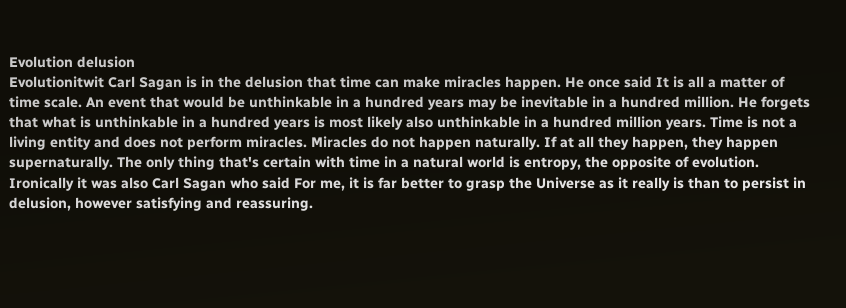Evolution delusion
Evolutionitwit Carl Sagan is in the delusion that time can make miracles happen. He once said It is all a matter of time scale. An event that would be unthinkable in a hundred years may be inevitable in a hundred million. He forgets that what is unthinkable in a hundred years is most likely also unthinkable in a hundred million years. Time is not a living entity and does not perform miracles. Miracles do not happen naturally. If at all they happen, they happen supernaturally. The only thing that's certain with time in a natural world is entropy, the opposite of evolution. Ironically it was also Carl Sagan who said For me, it is far better to grasp the Universe as it really is than to persist in delusion, however satisfying and reassuring.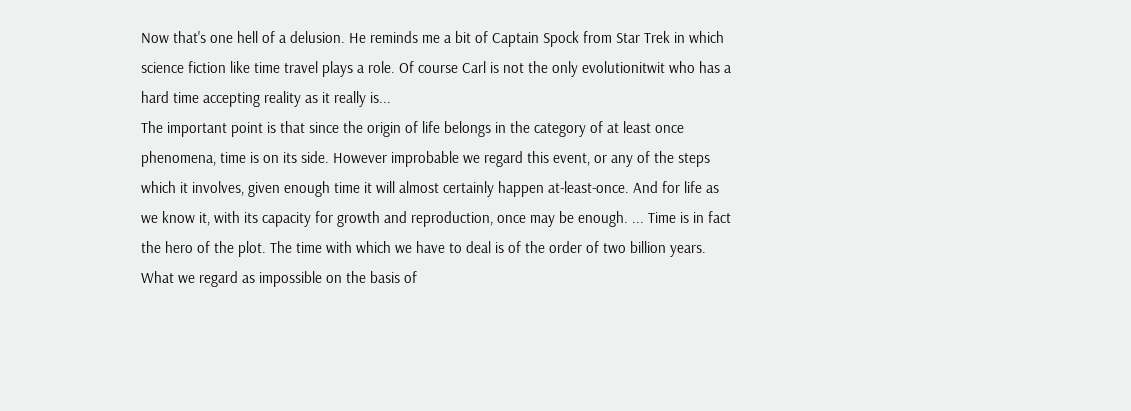Now that's one hell of a delusion. He reminds me a bit of Captain Spock from Star Trek in which science fiction like time travel plays a role. Of course Carl is not the only evolutionitwit who has a hard time accepting reality as it really is...
The important point is that since the origin of life belongs in the category of at least once phenomena, time is on its side. However improbable we regard this event, or any of the steps which it involves, given enough time it will almost certainly happen at-least-once. And for life as we know it, with its capacity for growth and reproduction, once may be enough. ... Time is in fact the hero of the plot. The time with which we have to deal is of the order of two billion years. What we regard as impossible on the basis of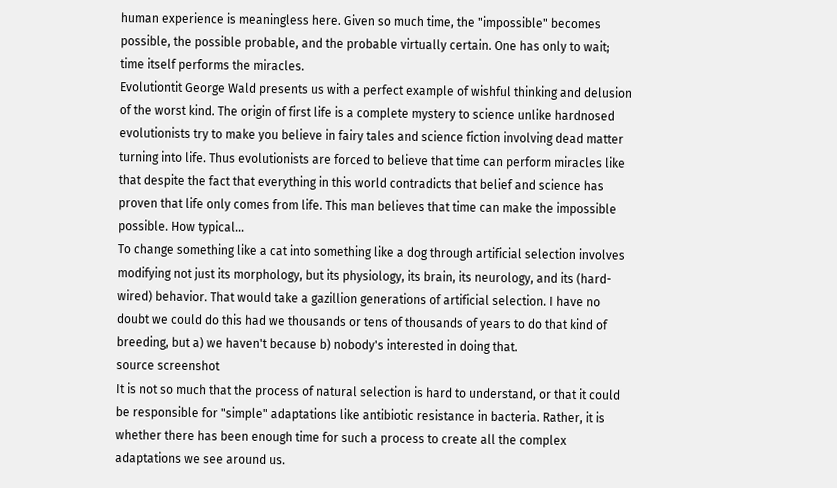human experience is meaningless here. Given so much time, the "impossible" becomes possible, the possible probable, and the probable virtually certain. One has only to wait; time itself performs the miracles.
Evolutiontit George Wald presents us with a perfect example of wishful thinking and delusion of the worst kind. The origin of first life is a complete mystery to science unlike hardnosed evolutionists try to make you believe in fairy tales and science fiction involving dead matter turning into life. Thus evolutionists are forced to believe that time can perform miracles like that despite the fact that everything in this world contradicts that belief and science has proven that life only comes from life. This man believes that time can make the impossible possible. How typical...
To change something like a cat into something like a dog through artificial selection involves modifying not just its morphology, but its physiology, its brain, its neurology, and its (hard-wired) behavior. That would take a gazillion generations of artificial selection. I have no doubt we could do this had we thousands or tens of thousands of years to do that kind of breeding, but a) we haven't because b) nobody's interested in doing that.
source screenshot
It is not so much that the process of natural selection is hard to understand, or that it could be responsible for "simple" adaptations like antibiotic resistance in bacteria. Rather, it is whether there has been enough time for such a process to create all the complex adaptations we see around us.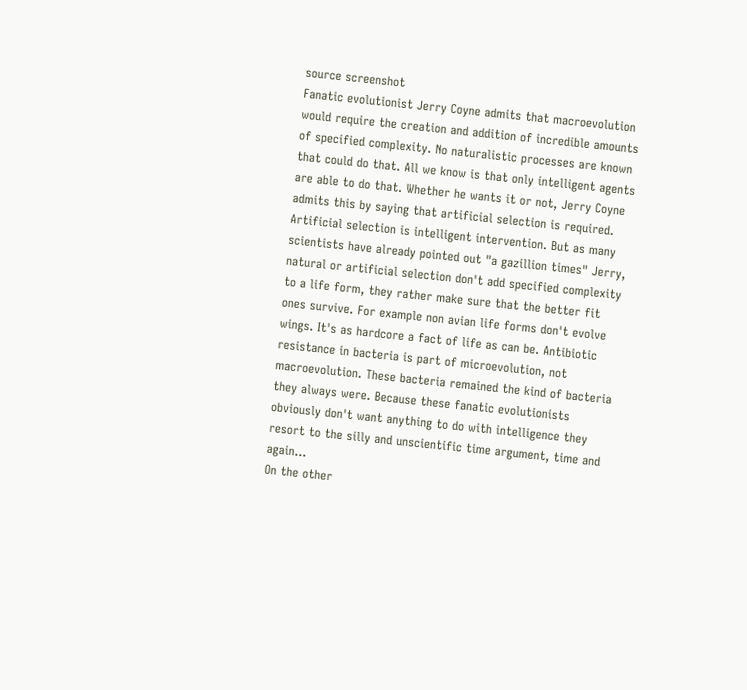source screenshot
Fanatic evolutionist Jerry Coyne admits that macroevolution would require the creation and addition of incredible amounts of specified complexity. No naturalistic processes are known that could do that. All we know is that only intelligent agents are able to do that. Whether he wants it or not, Jerry Coyne admits this by saying that artificial selection is required. Artificial selection is intelligent intervention. But as many scientists have already pointed out "a gazillion times" Jerry, natural or artificial selection don't add specified complexity to a life form, they rather make sure that the better fit ones survive. For example non avian life forms don't evolve wings. It's as hardcore a fact of life as can be. Antibiotic resistance in bacteria is part of microevolution, not macroevolution. These bacteria remained the kind of bacteria they always were. Because these fanatic evolutionists obviously don't want anything to do with intelligence they resort to the silly and unscientific time argument, time and again...
On the other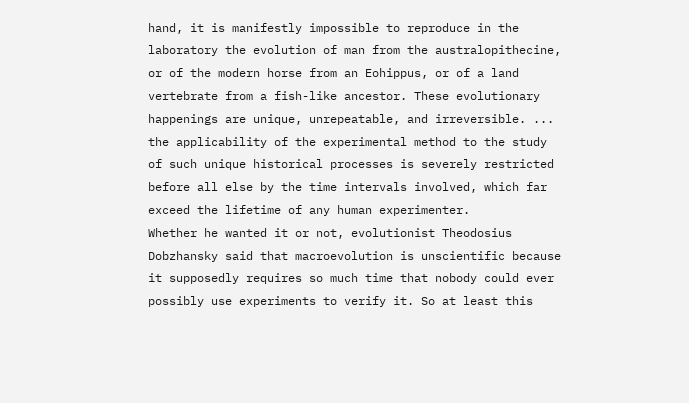hand, it is manifestly impossible to reproduce in the laboratory the evolution of man from the australopithecine, or of the modern horse from an Eohippus, or of a land vertebrate from a fish-like ancestor. These evolutionary happenings are unique, unrepeatable, and irreversible. ... the applicability of the experimental method to the study of such unique historical processes is severely restricted before all else by the time intervals involved, which far exceed the lifetime of any human experimenter.
Whether he wanted it or not, evolutionist Theodosius Dobzhansky said that macroevolution is unscientific because it supposedly requires so much time that nobody could ever possibly use experiments to verify it. So at least this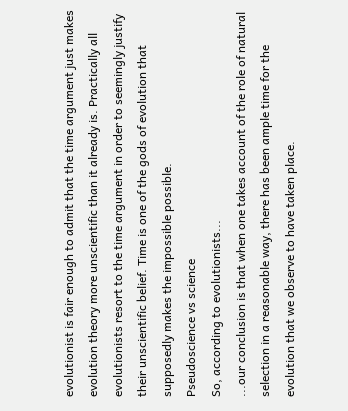evolutionist is fair enough to admit that the time argument just makes evolution theory more unscientific than it already is. Practically all evolutionists resort to the time argument in order to seemingly justify their unscientific belief. Time is one of the gods of evolution that supposedly makes the impossible possible.
Pseudoscience vs science
So, according to evolutionists...
...our conclusion is that when one takes account of the role of natural selection in a reasonable way, there has been ample time for the evolution that we observe to have taken place.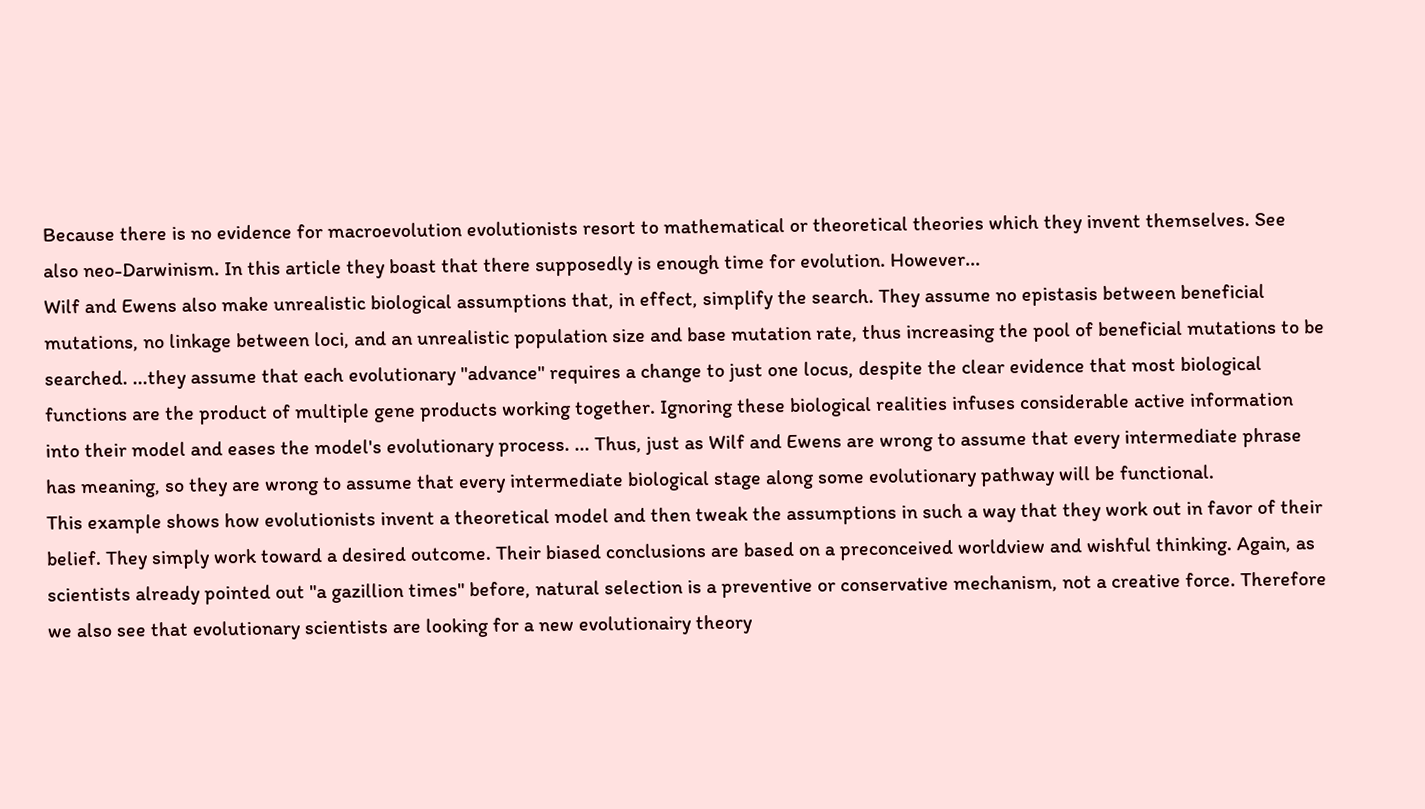Because there is no evidence for macroevolution evolutionists resort to mathematical or theoretical theories which they invent themselves. See also neo-Darwinism. In this article they boast that there supposedly is enough time for evolution. However...
Wilf and Ewens also make unrealistic biological assumptions that, in effect, simplify the search. They assume no epistasis between beneficial mutations, no linkage between loci, and an unrealistic population size and base mutation rate, thus increasing the pool of beneficial mutations to be searched. ...they assume that each evolutionary "advance" requires a change to just one locus, despite the clear evidence that most biological functions are the product of multiple gene products working together. Ignoring these biological realities infuses considerable active information into their model and eases the model's evolutionary process. ... Thus, just as Wilf and Ewens are wrong to assume that every intermediate phrase has meaning, so they are wrong to assume that every intermediate biological stage along some evolutionary pathway will be functional.
This example shows how evolutionists invent a theoretical model and then tweak the assumptions in such a way that they work out in favor of their belief. They simply work toward a desired outcome. Their biased conclusions are based on a preconceived worldview and wishful thinking. Again, as scientists already pointed out "a gazillion times" before, natural selection is a preventive or conservative mechanism, not a creative force. Therefore we also see that evolutionary scientists are looking for a new evolutionairy theory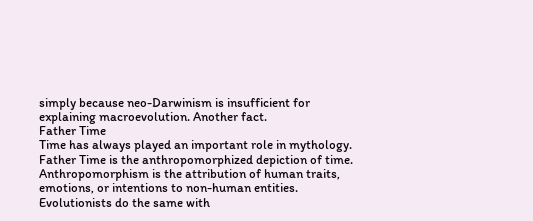simply because neo-Darwinism is insufficient for explaining macroevolution. Another fact.
Father Time
Time has always played an important role in mythology. Father Time is the anthropomorphized depiction of time. Anthropomorphism is the attribution of human traits, emotions, or intentions to non-human entities. Evolutionists do the same with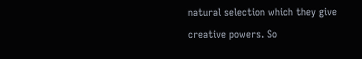natural selection which they give creative powers. So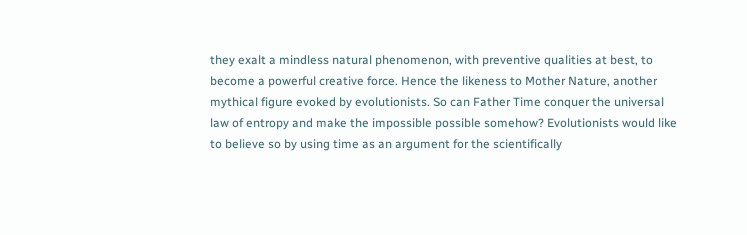they exalt a mindless natural phenomenon, with preventive qualities at best, to become a powerful creative force. Hence the likeness to Mother Nature, another mythical figure evoked by evolutionists. So can Father Time conquer the universal law of entropy and make the impossible possible somehow? Evolutionists would like to believe so by using time as an argument for the scientifically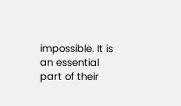impossible. It is an essential part of their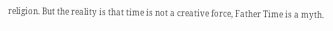religion. But the reality is that time is not a creative force, Father Time is a myth.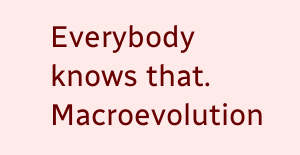Everybody knows that. Macroevolution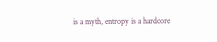is a myth, entropy is a hardcore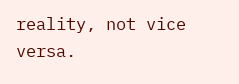reality, not vice versa.